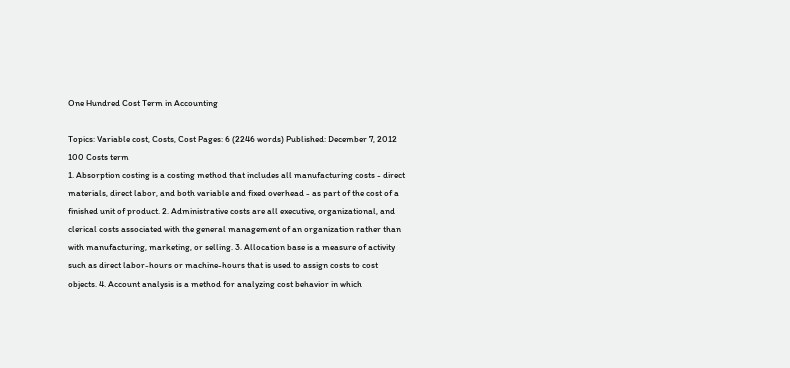One Hundred Cost Term in Accounting

Topics: Variable cost, Costs, Cost Pages: 6 (2246 words) Published: December 7, 2012
100 Costs term
1. Absorption costing is a costing method that includes all manufacturing costs - direct materials, direct labor, and both variable and fixed overhead - as part of the cost of a finished unit of product. 2. Administrative costs are all executive, organizational, and clerical costs associated with the general management of an organization rather than with manufacturing, marketing, or selling. 3. Allocation base is a measure of activity such as direct labor-hours or machine-hours that is used to assign costs to cost objects. 4. Account analysis is a method for analyzing cost behavior in which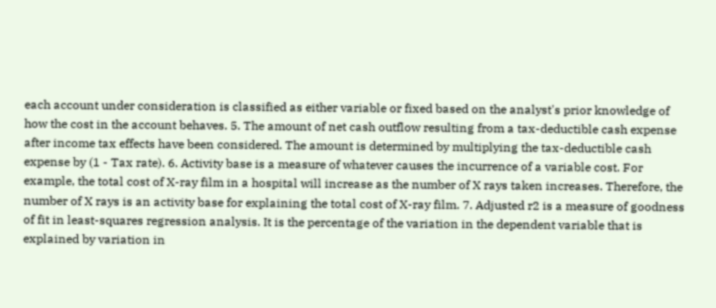each account under consideration is classified as either variable or fixed based on the analyst's prior knowledge of how the cost in the account behaves. 5. The amount of net cash outflow resulting from a tax-deductible cash expense after income tax effects have been considered. The amount is determined by multiplying the tax-deductible cash expense by (1 - Tax rate). 6. Activity base is a measure of whatever causes the incurrence of a variable cost. For example, the total cost of X-ray film in a hospital will increase as the number of X rays taken increases. Therefore, the number of X rays is an activity base for explaining the total cost of X-ray film. 7. Adjusted r2 is a measure of goodness of fit in least-squares regression analysis. It is the percentage of the variation in the dependent variable that is explained by variation in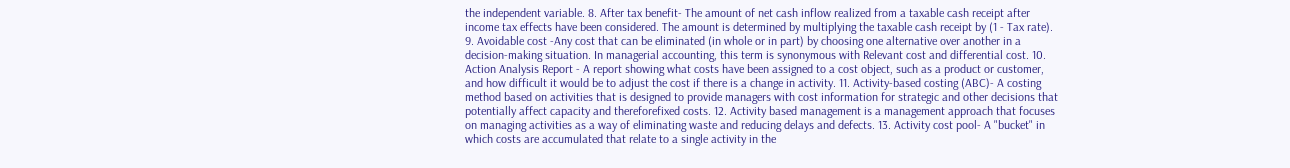the independent variable. 8. After tax benefit- The amount of net cash inflow realized from a taxable cash receipt after income tax effects have been considered. The amount is determined by multiplying the taxable cash receipt by (1 - Tax rate). 9. Avoidable cost -Any cost that can be eliminated (in whole or in part) by choosing one alternative over another in a decision-making situation. In managerial accounting, this term is synonymous with Relevant cost and differential cost. 10. Action Analysis Report - A report showing what costs have been assigned to a cost object, such as a product or customer, and how difficult it would be to adjust the cost if there is a change in activity. 11. Activity-based costing (ABC)- A costing method based on activities that is designed to provide managers with cost information for strategic and other decisions that potentially affect capacity and thereforefixed costs. 12. Activity based management is a management approach that focuses on managing activities as a way of eliminating waste and reducing delays and defects. 13. Activity cost pool- A "bucket" in which costs are accumulated that relate to a single activity in the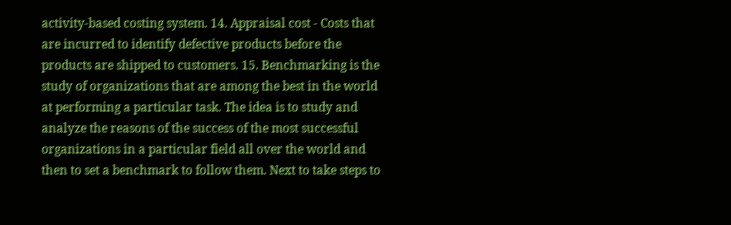activity-based costing system. 14. Appraisal cost - Costs that are incurred to identify defective products before the products are shipped to customers. 15. Benchmarking is the study of organizations that are among the best in the world at performing a particular task. The idea is to study and analyze the reasons of the success of the most successful organizations in a particular field all over the world and then to set a benchmark to follow them. Next to take steps to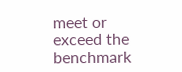meet or exceed the benchmark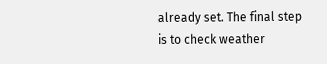already set. The final step is to check weather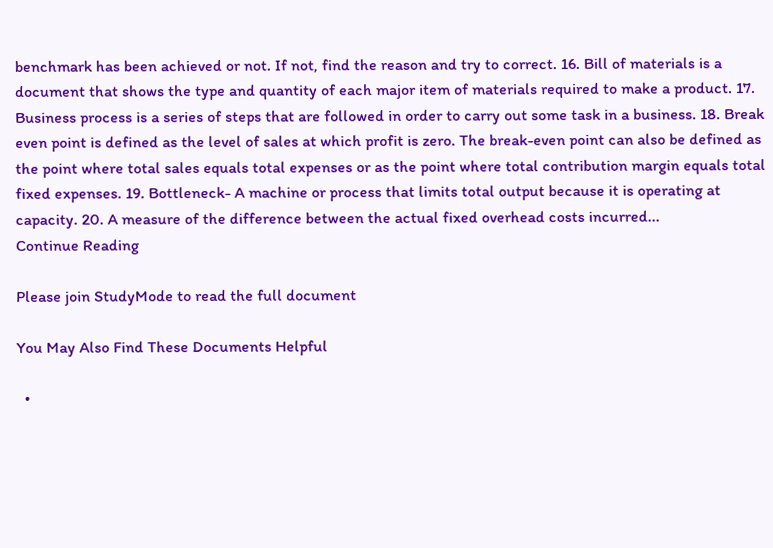benchmark has been achieved or not. If not, find the reason and try to correct. 16. Bill of materials is a document that shows the type and quantity of each major item of materials required to make a product. 17. Business process is a series of steps that are followed in order to carry out some task in a business. 18. Break even point is defined as the level of sales at which profit is zero. The break-even point can also be defined as the point where total sales equals total expenses or as the point where total contribution margin equals total fixed expenses. 19. Bottleneck- A machine or process that limits total output because it is operating at capacity. 20. A measure of the difference between the actual fixed overhead costs incurred...
Continue Reading

Please join StudyMode to read the full document

You May Also Find These Documents Helpful

  •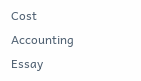Cost Accounting Essay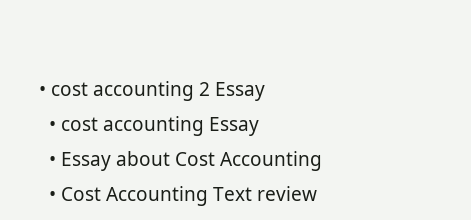• cost accounting 2 Essay
  • cost accounting Essay
  • Essay about Cost Accounting
  • Cost Accounting Text review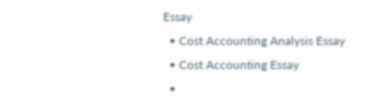Essay
  • Cost Accounting Analysis Essay
  • Cost Accounting Essay
  •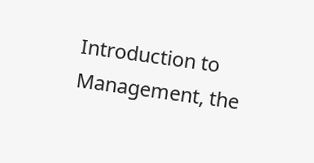Introduction to Management, the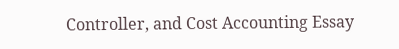Controller, and Cost Accounting Essay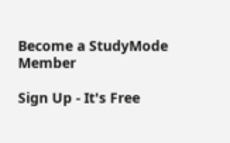Become a StudyMode Member

Sign Up - It's Free